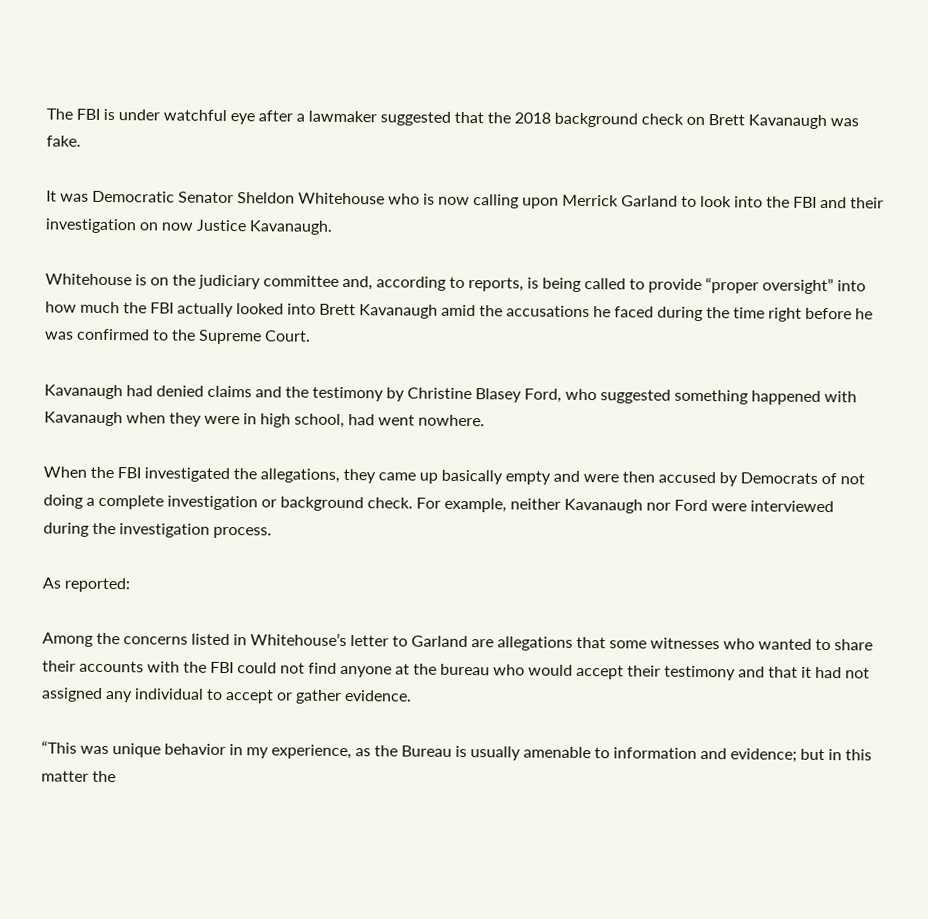The FBI is under watchful eye after a lawmaker suggested that the 2018 background check on Brett Kavanaugh was fake.

It was Democratic Senator Sheldon Whitehouse who is now calling upon Merrick Garland to look into the FBI and their investigation on now Justice Kavanaugh.

Whitehouse is on the judiciary committee and, according to reports, is being called to provide “proper oversight” into how much the FBI actually looked into Brett Kavanaugh amid the accusations he faced during the time right before he was confirmed to the Supreme Court.

Kavanaugh had denied claims and the testimony by Christine Blasey Ford, who suggested something happened with Kavanaugh when they were in high school, had went nowhere.

When the FBI investigated the allegations, they came up basically empty and were then accused by Democrats of not doing a complete investigation or background check. For example, neither Kavanaugh nor Ford were interviewed during the investigation process.

As reported:

Among the concerns listed in Whitehouse’s letter to Garland are allegations that some witnesses who wanted to share their accounts with the FBI could not find anyone at the bureau who would accept their testimony and that it had not assigned any individual to accept or gather evidence.

“This was unique behavior in my experience, as the Bureau is usually amenable to information and evidence; but in this matter the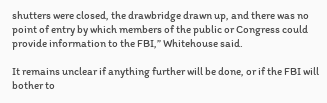shutters were closed, the drawbridge drawn up, and there was no point of entry by which members of the public or Congress could provide information to the FBI,” Whitehouse said.

It remains unclear if anything further will be done, or if the FBI will bother to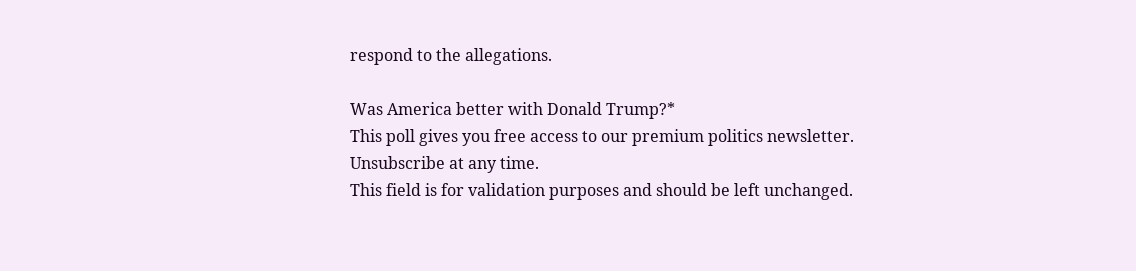respond to the allegations.

Was America better with Donald Trump?*
This poll gives you free access to our premium politics newsletter. Unsubscribe at any time.
This field is for validation purposes and should be left unchanged.